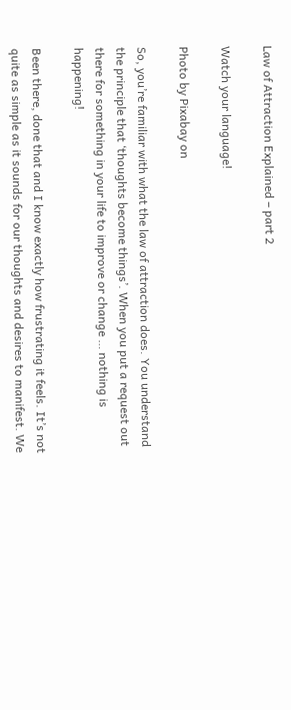Law of Attraction Explained – part 2

Watch your language!

Photo by Pixabay on

So, you’re familiar with what the law of attraction does. You understand the principle that ‘thoughts become things’. When you put a request out there for something in your life to improve or change … nothing is happening!

Been there, done that and I know exactly how frustrating it feels. It’s not quite as simple as it sounds for our thoughts and desires to manifest. We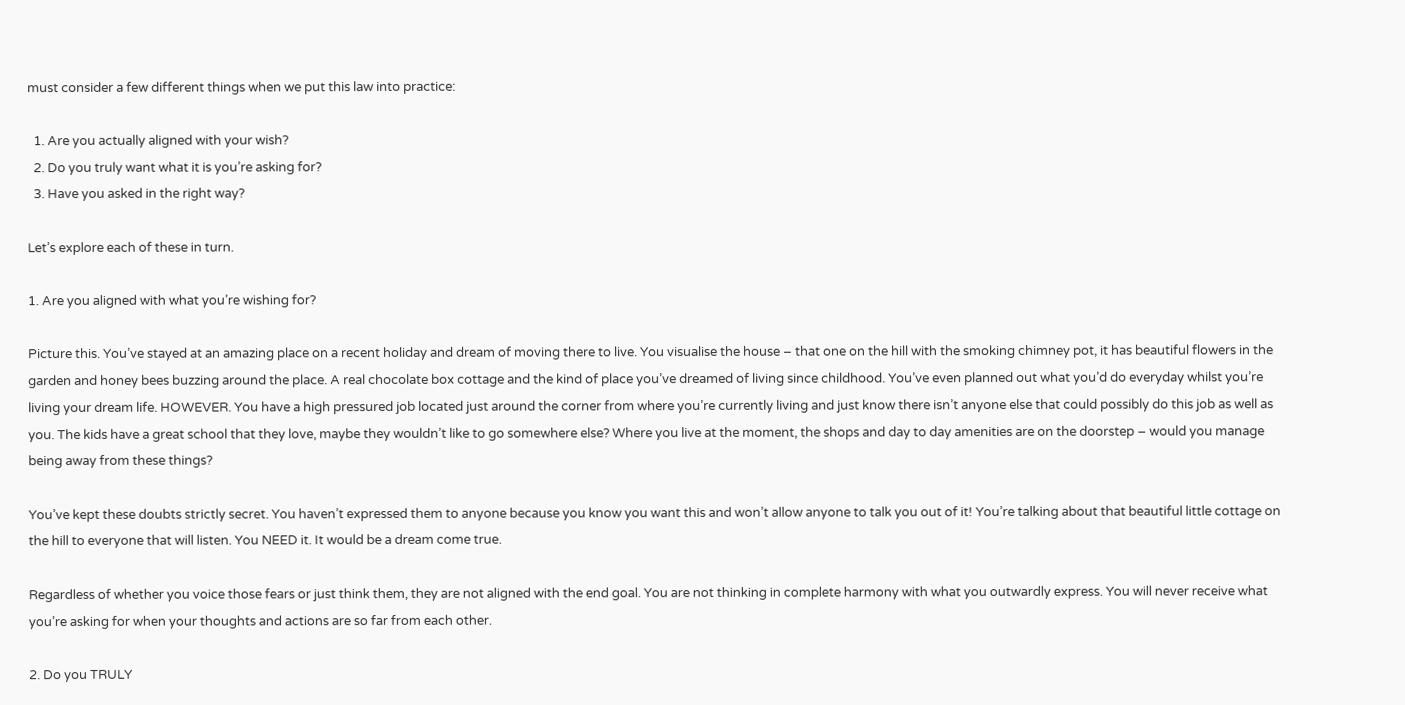must consider a few different things when we put this law into practice:

  1. Are you actually aligned with your wish?
  2. Do you truly want what it is you’re asking for?
  3. Have you asked in the right way?

Let’s explore each of these in turn.

1. Are you aligned with what you’re wishing for?

Picture this. You’ve stayed at an amazing place on a recent holiday and dream of moving there to live. You visualise the house – that one on the hill with the smoking chimney pot, it has beautiful flowers in the garden and honey bees buzzing around the place. A real chocolate box cottage and the kind of place you’ve dreamed of living since childhood. You’ve even planned out what you’d do everyday whilst you’re living your dream life. HOWEVER. You have a high pressured job located just around the corner from where you’re currently living and just know there isn’t anyone else that could possibly do this job as well as you. The kids have a great school that they love, maybe they wouldn’t like to go somewhere else? Where you live at the moment, the shops and day to day amenities are on the doorstep – would you manage being away from these things?

You’ve kept these doubts strictly secret. You haven’t expressed them to anyone because you know you want this and won’t allow anyone to talk you out of it! You’re talking about that beautiful little cottage on the hill to everyone that will listen. You NEED it. It would be a dream come true.

Regardless of whether you voice those fears or just think them, they are not aligned with the end goal. You are not thinking in complete harmony with what you outwardly express. You will never receive what you’re asking for when your thoughts and actions are so far from each other.

2. Do you TRULY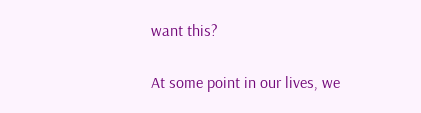want this?

At some point in our lives, we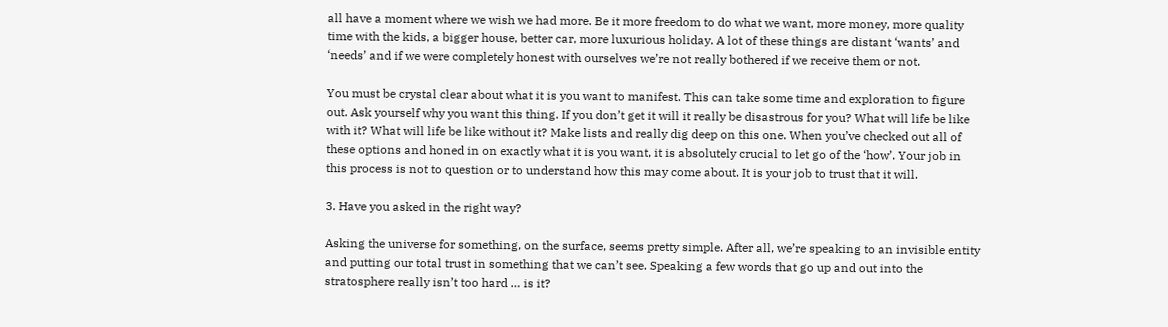all have a moment where we wish we had more. Be it more freedom to do what we want, more money, more quality time with the kids, a bigger house, better car, more luxurious holiday. A lot of these things are distant ‘wants’ and ‘needs’ and if we were completely honest with ourselves we’re not really bothered if we receive them or not.

You must be crystal clear about what it is you want to manifest. This can take some time and exploration to figure out. Ask yourself why you want this thing. If you don’t get it will it really be disastrous for you? What will life be like with it? What will life be like without it? Make lists and really dig deep on this one. When you’ve checked out all of these options and honed in on exactly what it is you want, it is absolutely crucial to let go of the ‘how’. Your job in this process is not to question or to understand how this may come about. It is your job to trust that it will.

3. Have you asked in the right way?

Asking the universe for something, on the surface, seems pretty simple. After all, we’re speaking to an invisible entity and putting our total trust in something that we can’t see. Speaking a few words that go up and out into the stratosphere really isn’t too hard … is it?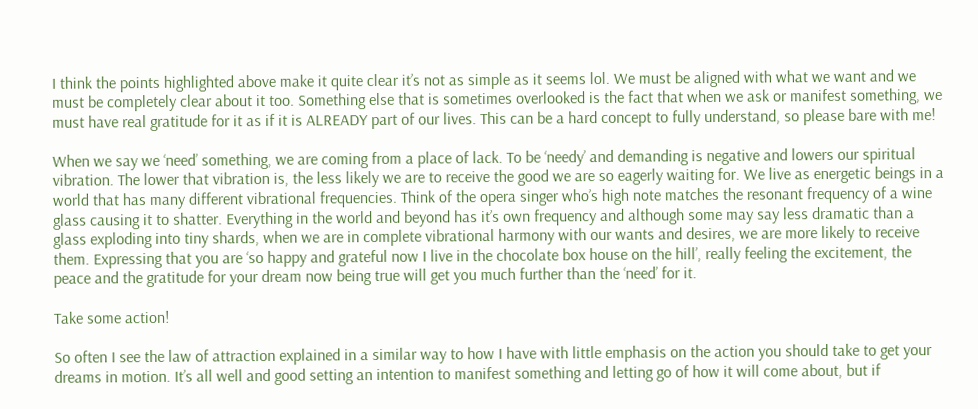I think the points highlighted above make it quite clear it’s not as simple as it seems lol. We must be aligned with what we want and we must be completely clear about it too. Something else that is sometimes overlooked is the fact that when we ask or manifest something, we must have real gratitude for it as if it is ALREADY part of our lives. This can be a hard concept to fully understand, so please bare with me!

When we say we ‘need’ something, we are coming from a place of lack. To be ‘needy’ and demanding is negative and lowers our spiritual vibration. The lower that vibration is, the less likely we are to receive the good we are so eagerly waiting for. We live as energetic beings in a world that has many different vibrational frequencies. Think of the opera singer who’s high note matches the resonant frequency of a wine glass causing it to shatter. Everything in the world and beyond has it’s own frequency and although some may say less dramatic than a glass exploding into tiny shards, when we are in complete vibrational harmony with our wants and desires, we are more likely to receive them. Expressing that you are ‘so happy and grateful now I live in the chocolate box house on the hill’, really feeling the excitement, the peace and the gratitude for your dream now being true will get you much further than the ‘need’ for it.

Take some action!

So often I see the law of attraction explained in a similar way to how I have with little emphasis on the action you should take to get your dreams in motion. It’s all well and good setting an intention to manifest something and letting go of how it will come about, but if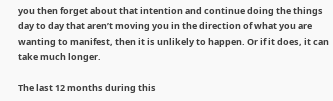you then forget about that intention and continue doing the things day to day that aren’t moving you in the direction of what you are wanting to manifest, then it is unlikely to happen. Or if it does, it can take much longer.

The last 12 months during this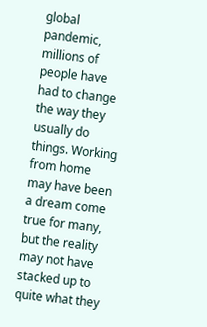global pandemic, millions of people have had to change the way they usually do things. Working from home may have been a dream come true for many, but the reality may not have stacked up to quite what they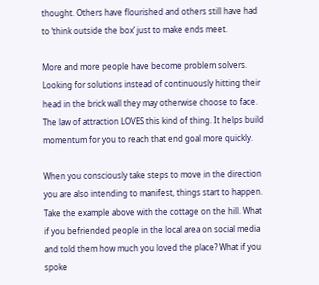thought. Others have flourished and others still have had to ‘think outside the box’ just to make ends meet.

More and more people have become problem solvers. Looking for solutions instead of continuously hitting their head in the brick wall they may otherwise choose to face. The law of attraction LOVES this kind of thing. It helps build momentum for you to reach that end goal more quickly.

When you consciously take steps to move in the direction you are also intending to manifest, things start to happen. Take the example above with the cottage on the hill. What if you befriended people in the local area on social media and told them how much you loved the place? What if you spoke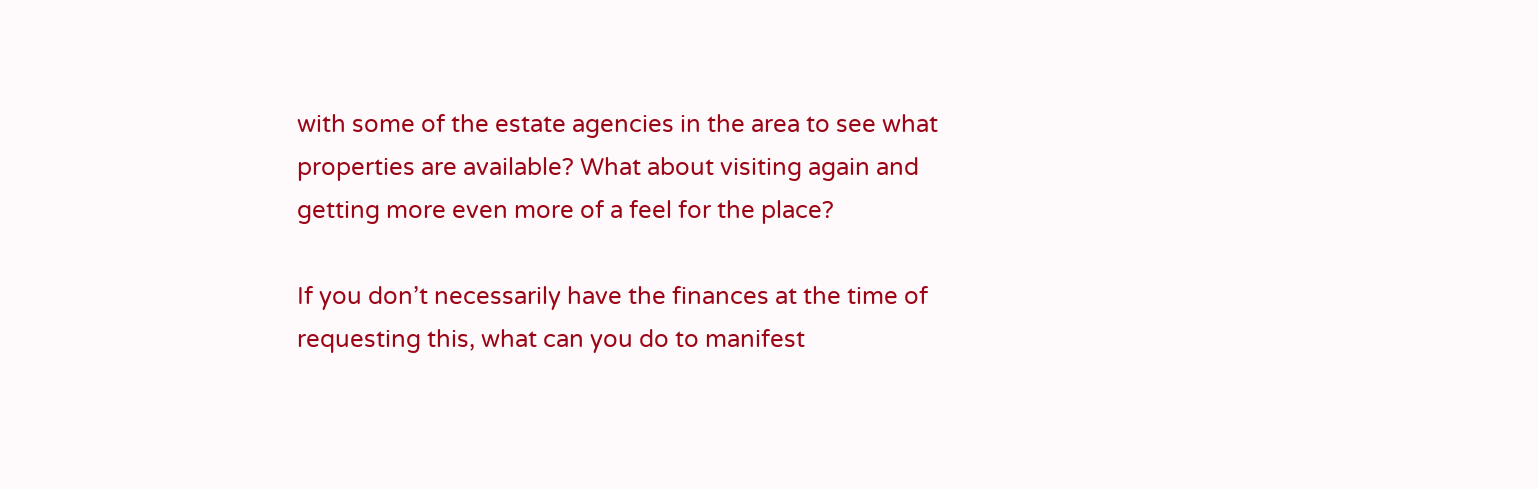with some of the estate agencies in the area to see what properties are available? What about visiting again and getting more even more of a feel for the place?

If you don’t necessarily have the finances at the time of requesting this, what can you do to manifest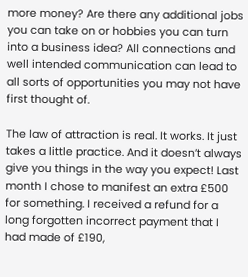more money? Are there any additional jobs you can take on or hobbies you can turn into a business idea? All connections and well intended communication can lead to all sorts of opportunities you may not have first thought of.

The law of attraction is real. It works. It just takes a little practice. And it doesn’t always give you things in the way you expect! Last month I chose to manifest an extra £500 for something. I received a refund for a long forgotten incorrect payment that I had made of £190,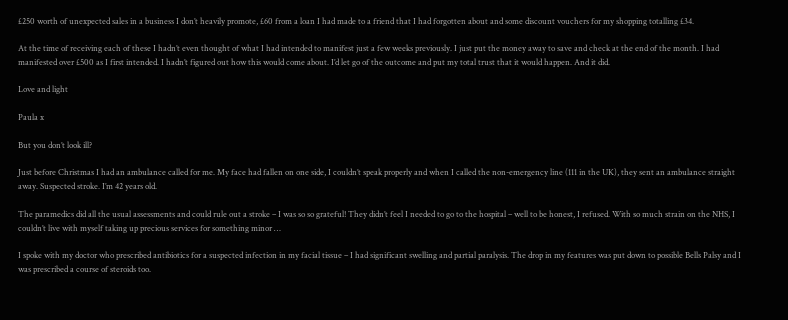£250 worth of unexpected sales in a business I don’t heavily promote, £60 from a loan I had made to a friend that I had forgotten about and some discount vouchers for my shopping totalling £34.

At the time of receiving each of these I hadn’t even thought of what I had intended to manifest just a few weeks previously. I just put the money away to save and check at the end of the month. I had manifested over £500 as I first intended. I hadn’t figured out how this would come about. I’d let go of the outcome and put my total trust that it would happen. And it did.

Love and light

Paula x

But you don’t look ill?

Just before Christmas I had an ambulance called for me. My face had fallen on one side, I couldn’t speak properly and when I called the non-emergency line (111 in the UK), they sent an ambulance straight away. Suspected stroke. I’m 42 years old.

The paramedics did all the usual assessments and could rule out a stroke – I was so so grateful! They didn’t feel I needed to go to the hospital – well to be honest, I refused. With so much strain on the NHS, I couldn’t live with myself taking up precious services for something minor …

I spoke with my doctor who prescribed antibiotics for a suspected infection in my facial tissue – I had significant swelling and partial paralysis. The drop in my features was put down to possible Bells Palsy and I was prescribed a course of steroids too.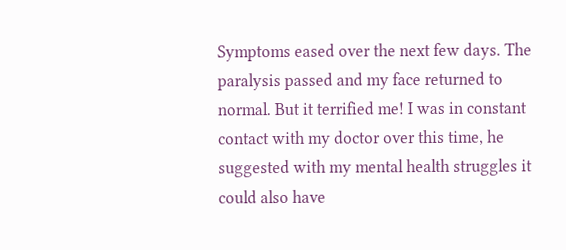Symptoms eased over the next few days. The paralysis passed and my face returned to normal. But it terrified me! I was in constant contact with my doctor over this time, he suggested with my mental health struggles it could also have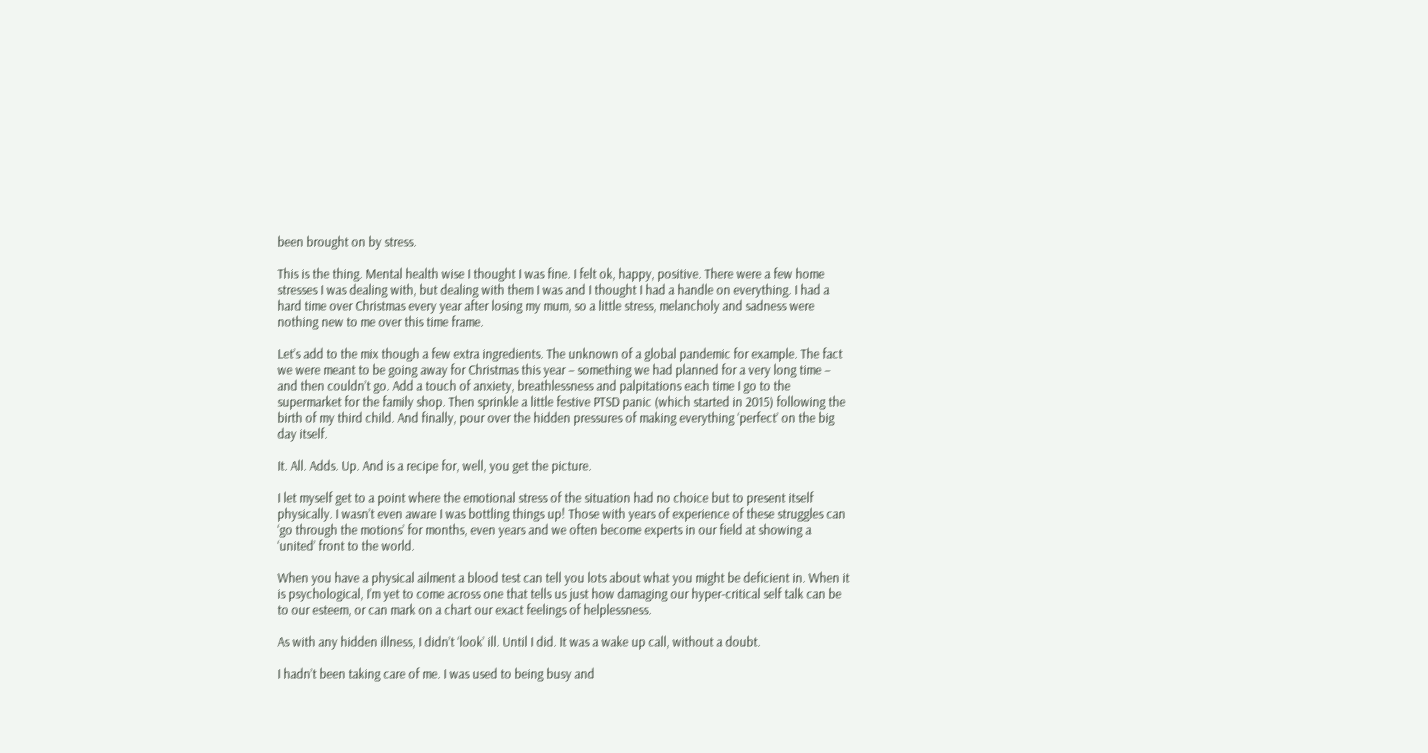been brought on by stress.

This is the thing. Mental health wise I thought I was fine. I felt ok, happy, positive. There were a few home stresses I was dealing with, but dealing with them I was and I thought I had a handle on everything. I had a hard time over Christmas every year after losing my mum, so a little stress, melancholy and sadness were nothing new to me over this time frame.

Let’s add to the mix though a few extra ingredients. The unknown of a global pandemic for example. The fact we were meant to be going away for Christmas this year – something we had planned for a very long time – and then couldn’t go. Add a touch of anxiety, breathlessness and palpitations each time I go to the supermarket for the family shop. Then sprinkle a little festive PTSD panic (which started in 2015) following the birth of my third child. And finally, pour over the hidden pressures of making everything ‘perfect’ on the big day itself.

It. All. Adds. Up. And is a recipe for, well, you get the picture.

I let myself get to a point where the emotional stress of the situation had no choice but to present itself physically. I wasn’t even aware I was bottling things up! Those with years of experience of these struggles can ‘go through the motions’ for months, even years and we often become experts in our field at showing a ‘united’ front to the world.

When you have a physical ailment a blood test can tell you lots about what you might be deficient in. When it is psychological, I’m yet to come across one that tells us just how damaging our hyper-critical self talk can be to our esteem, or can mark on a chart our exact feelings of helplessness.

As with any hidden illness, I didn’t ‘look’ ill. Until I did. It was a wake up call, without a doubt.

I hadn’t been taking care of me. I was used to being busy and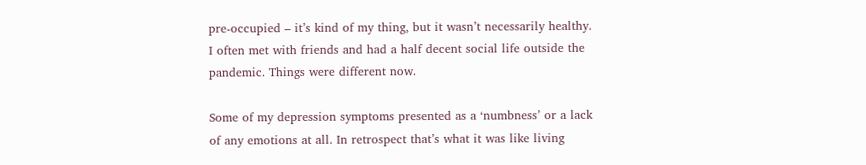pre-occupied – it’s kind of my thing, but it wasn’t necessarily healthy. I often met with friends and had a half decent social life outside the pandemic. Things were different now.

Some of my depression symptoms presented as a ‘numbness’ or a lack of any emotions at all. In retrospect that’s what it was like living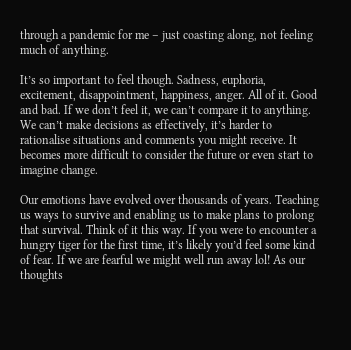through a pandemic for me – just coasting along, not feeling much of anything.

It’s so important to feel though. Sadness, euphoria, excitement, disappointment, happiness, anger. All of it. Good and bad. If we don’t feel it, we can’t compare it to anything. We can’t make decisions as effectively, it’s harder to rationalise situations and comments you might receive. It becomes more difficult to consider the future or even start to imagine change.

Our emotions have evolved over thousands of years. Teaching us ways to survive and enabling us to make plans to prolong that survival. Think of it this way. If you were to encounter a hungry tiger for the first time, it’s likely you’d feel some kind of fear. If we are fearful we might well run away lol! As our thoughts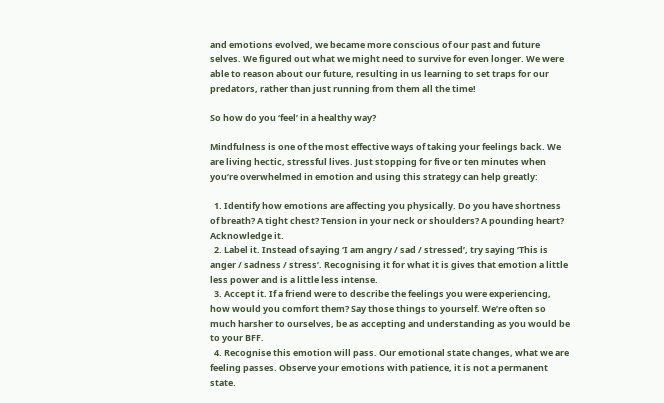and emotions evolved, we became more conscious of our past and future selves. We figured out what we might need to survive for even longer. We were able to reason about our future, resulting in us learning to set traps for our predators, rather than just running from them all the time!

So how do you ‘feel’ in a healthy way?

Mindfulness is one of the most effective ways of taking your feelings back. We are living hectic, stressful lives. Just stopping for five or ten minutes when you’re overwhelmed in emotion and using this strategy can help greatly:

  1. Identify how emotions are affecting you physically. Do you have shortness of breath? A tight chest? Tension in your neck or shoulders? A pounding heart? Acknowledge it.
  2. Label it. Instead of saying ‘I am angry / sad / stressed’, try saying ‘This is anger / sadness / stress’. Recognising it for what it is gives that emotion a little less power and is a little less intense.
  3. Accept it. If a friend were to describe the feelings you were experiencing, how would you comfort them? Say those things to yourself. We’re often so much harsher to ourselves, be as accepting and understanding as you would be to your BFF.
  4. Recognise this emotion will pass. Our emotional state changes, what we are feeling passes. Observe your emotions with patience, it is not a permanent state.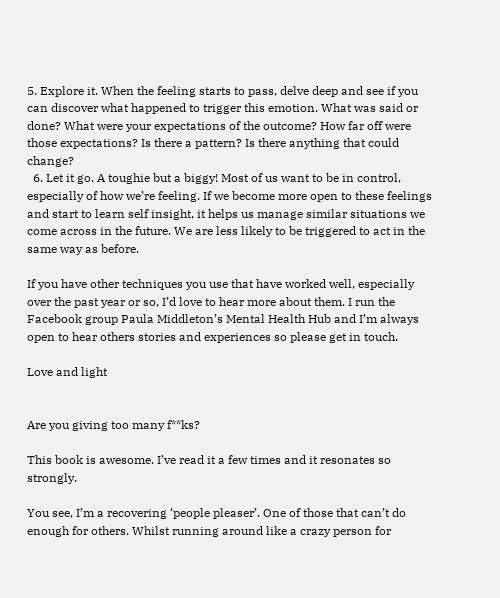5. Explore it. When the feeling starts to pass, delve deep and see if you can discover what happened to trigger this emotion. What was said or done? What were your expectations of the outcome? How far off were those expectations? Is there a pattern? Is there anything that could change?
  6. Let it go. A toughie but a biggy! Most of us want to be in control, especially of how we’re feeling. If we become more open to these feelings and start to learn self insight, it helps us manage similar situations we come across in the future. We are less likely to be triggered to act in the same way as before.

If you have other techniques you use that have worked well, especially over the past year or so, I’d love to hear more about them. I run the Facebook group Paula Middleton’s Mental Health Hub and I’m always open to hear others stories and experiences so please get in touch.

Love and light


Are you giving too many f**ks?

This book is awesome. I’ve read it a few times and it resonates so strongly.

You see, I’m a recovering ‘people pleaser’. One of those that can’t do enough for others. Whilst running around like a crazy person for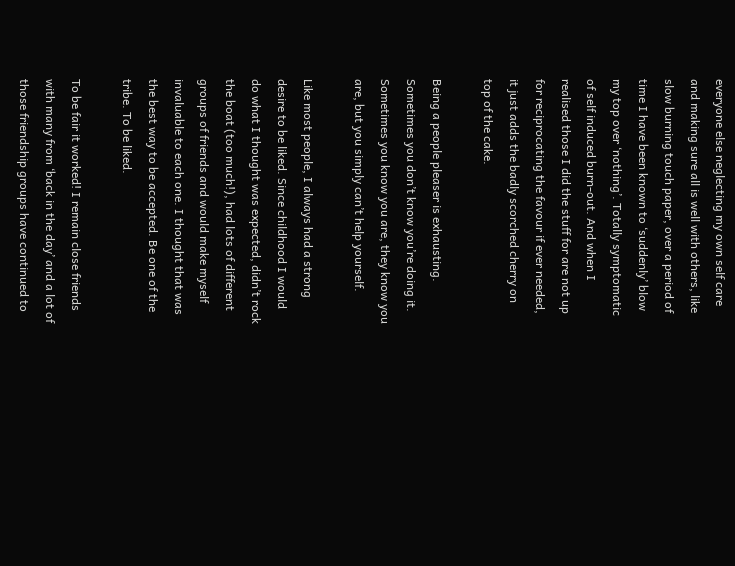everyone else neglecting my own self care and making sure all is well with others, like slow burning touch paper, over a period of time I have been known to ‘suddenly’ blow my top over ‘nothing’. Totally symptomatic of self induced burn-out. And when I realised those I did the stuff for are not up for reciprocating the favour if ever needed, it just adds the badly scorched cherry on top of the cake.

Being a people pleaser is exhausting. Sometimes you don’t know you’re doing it. Sometimes you know you are, they know you are, but you simply can’t help yourself.

Like most people, I always had a strong desire to be liked. Since childhood I would do what I thought was expected, didn’t rock the boat (too much!), had lots of different groups of friends and would make myself invaluable to each one. I thought that was the best way to be accepted. Be one of the tribe. To be liked.

To be fair it worked! I remain close friends with many from ‘back in the day’ and a lot of those friendship groups have continued to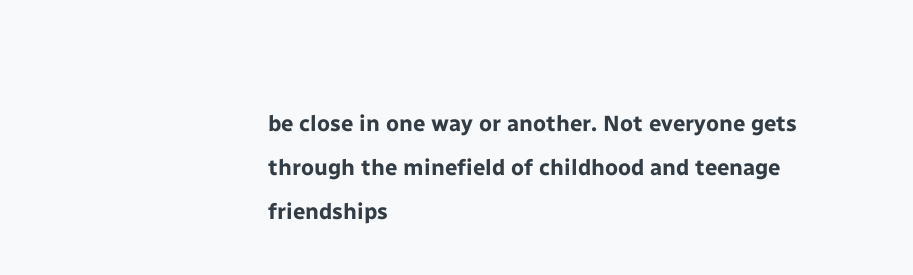be close in one way or another. Not everyone gets through the minefield of childhood and teenage friendships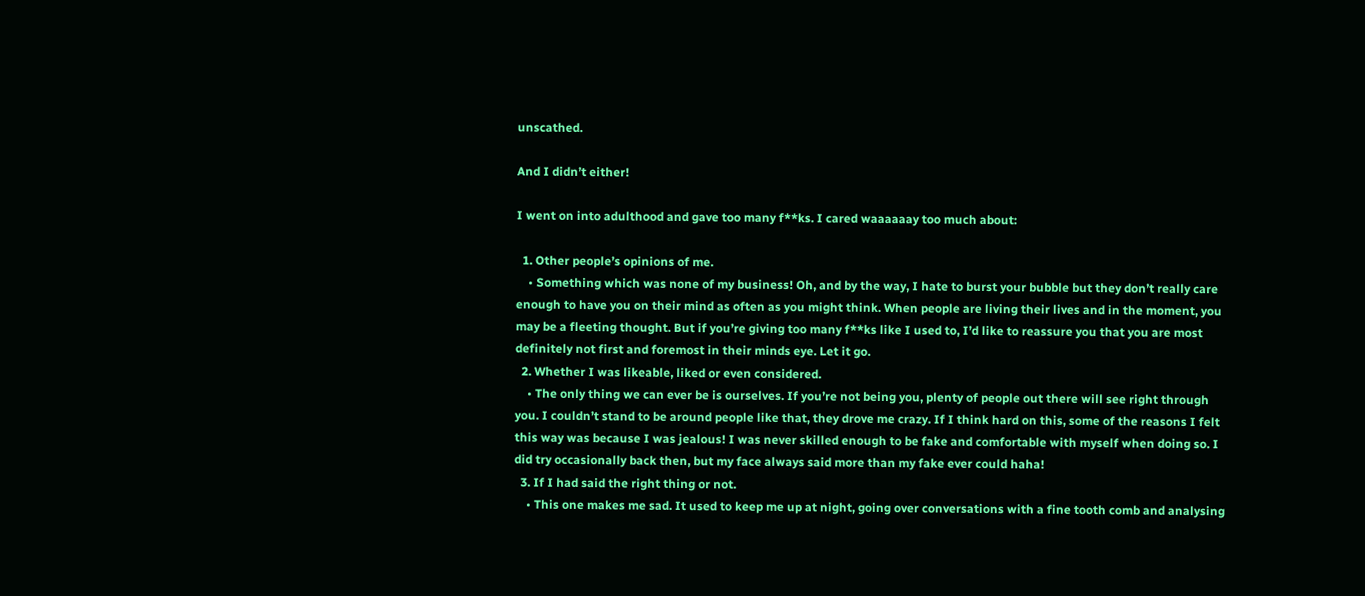unscathed.

And I didn’t either!

I went on into adulthood and gave too many f**ks. I cared waaaaaay too much about:

  1. Other people’s opinions of me.
    • Something which was none of my business! Oh, and by the way, I hate to burst your bubble but they don’t really care enough to have you on their mind as often as you might think. When people are living their lives and in the moment, you may be a fleeting thought. But if you’re giving too many f**ks like I used to, I’d like to reassure you that you are most definitely not first and foremost in their minds eye. Let it go.
  2. Whether I was likeable, liked or even considered.
    • The only thing we can ever be is ourselves. If you’re not being you, plenty of people out there will see right through you. I couldn’t stand to be around people like that, they drove me crazy. If I think hard on this, some of the reasons I felt this way was because I was jealous! I was never skilled enough to be fake and comfortable with myself when doing so. I did try occasionally back then, but my face always said more than my fake ever could haha!
  3. If I had said the right thing or not.
    • This one makes me sad. It used to keep me up at night, going over conversations with a fine tooth comb and analysing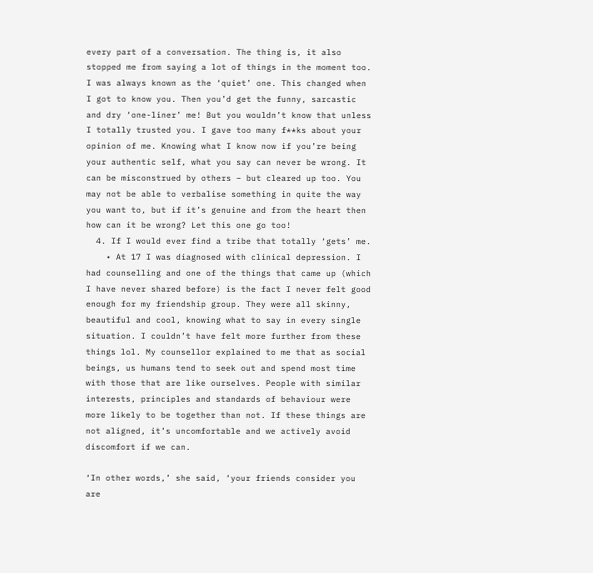every part of a conversation. The thing is, it also stopped me from saying a lot of things in the moment too. I was always known as the ‘quiet’ one. This changed when I got to know you. Then you’d get the funny, sarcastic and dry ‘one-liner’ me! But you wouldn’t know that unless I totally trusted you. I gave too many f**ks about your opinion of me. Knowing what I know now if you’re being your authentic self, what you say can never be wrong. It can be misconstrued by others – but cleared up too. You may not be able to verbalise something in quite the way you want to, but if it’s genuine and from the heart then how can it be wrong? Let this one go too!
  4. If I would ever find a tribe that totally ‘gets’ me.
    • At 17 I was diagnosed with clinical depression. I had counselling and one of the things that came up (which I have never shared before) is the fact I never felt good enough for my friendship group. They were all skinny, beautiful and cool, knowing what to say in every single situation. I couldn’t have felt more further from these things lol. My counsellor explained to me that as social beings, us humans tend to seek out and spend most time with those that are like ourselves. People with similar interests, principles and standards of behaviour were more likely to be together than not. If these things are not aligned, it’s uncomfortable and we actively avoid discomfort if we can.

‘In other words,’ she said, ‘your friends consider you are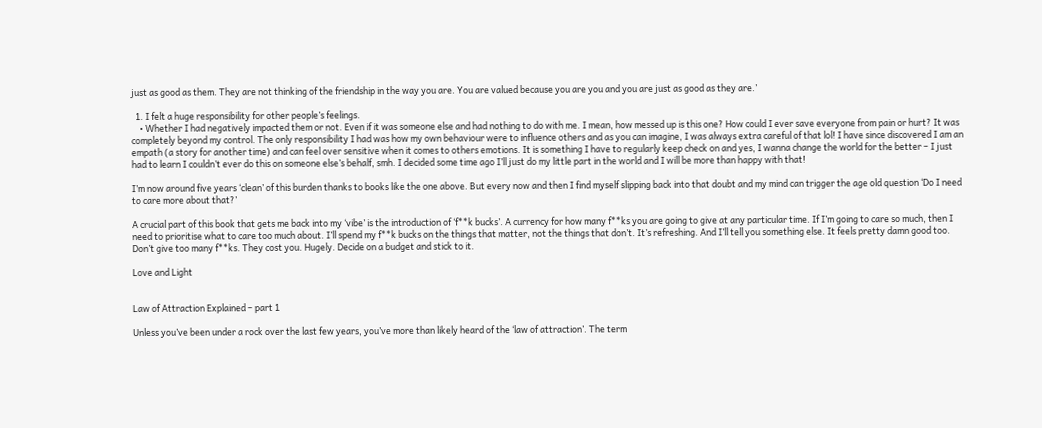just as good as them. They are not thinking of the friendship in the way you are. You are valued because you are you and you are just as good as they are.’

  1. I felt a huge responsibility for other people’s feelings.
    • Whether I had negatively impacted them or not. Even if it was someone else and had nothing to do with me. I mean, how messed up is this one? How could I ever save everyone from pain or hurt? It was completely beyond my control. The only responsibility I had was how my own behaviour were to influence others and as you can imagine, I was always extra careful of that lol! I have since discovered I am an empath (a story for another time) and can feel over sensitive when it comes to others emotions. It is something I have to regularly keep check on and yes, I wanna change the world for the better – I just had to learn I couldn’t ever do this on someone else’s behalf, smh. I decided some time ago I’ll just do my little part in the world and I will be more than happy with that!

I’m now around five years ‘clean’ of this burden thanks to books like the one above. But every now and then I find myself slipping back into that doubt and my mind can trigger the age old question ‘Do I need to care more about that?’

A crucial part of this book that gets me back into my ‘vibe’ is the introduction of ‘f**k bucks’. A currency for how many f**ks you are going to give at any particular time. If I’m going to care so much, then I need to prioritise what to care too much about. I’ll spend my f**k bucks on the things that matter, not the things that don’t. It’s refreshing. And I’ll tell you something else. It feels pretty damn good too. Don’t give too many f**ks. They cost you. Hugely. Decide on a budget and stick to it.

Love and Light


Law of Attraction Explained – part 1

Unless you’ve been under a rock over the last few years, you’ve more than likely heard of the ‘law of attraction’. The term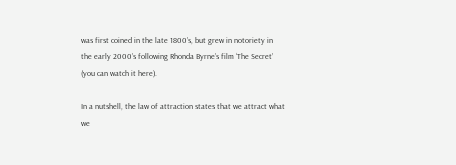was first coined in the late 1800’s, but grew in notoriety in the early 2000’s following Rhonda Byrne’s film ‘The Secret’ (you can watch it here).

In a nutshell, the law of attraction states that we attract what we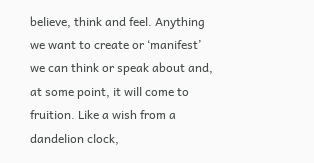believe, think and feel. Anything we want to create or ‘manifest’ we can think or speak about and, at some point, it will come to fruition. Like a wish from a dandelion clock,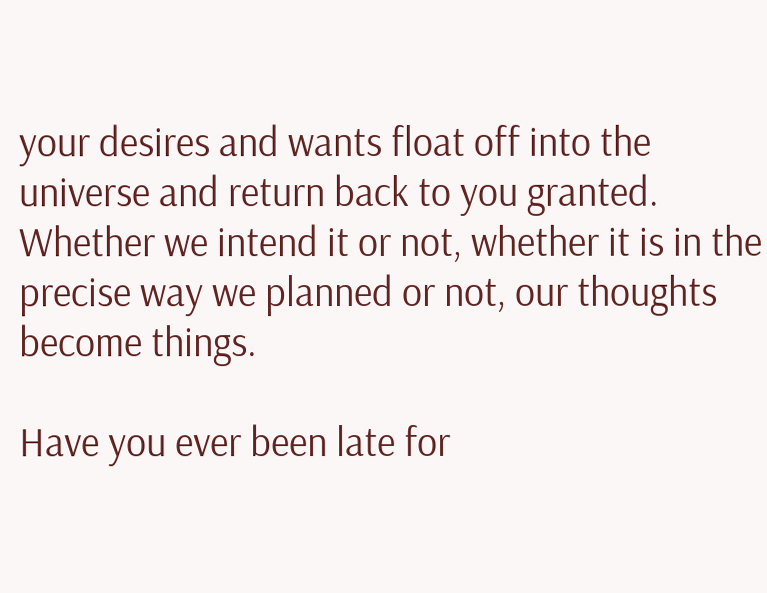your desires and wants float off into the universe and return back to you granted. Whether we intend it or not, whether it is in the precise way we planned or not, our thoughts become things.

Have you ever been late for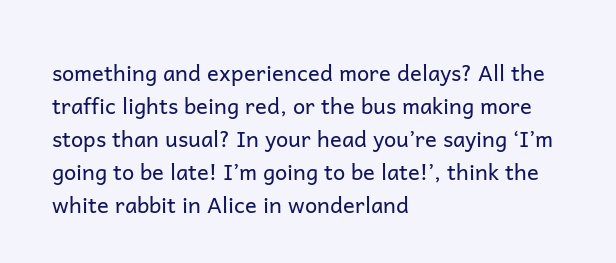something and experienced more delays? All the traffic lights being red, or the bus making more stops than usual? In your head you’re saying ‘I’m going to be late! I’m going to be late!’, think the white rabbit in Alice in wonderland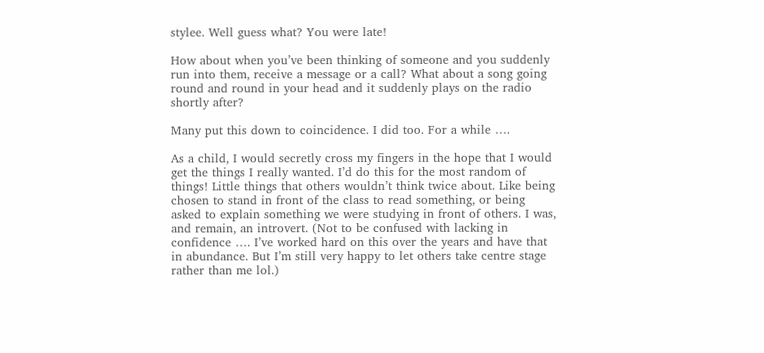stylee. Well guess what? You were late!

How about when you’ve been thinking of someone and you suddenly run into them, receive a message or a call? What about a song going round and round in your head and it suddenly plays on the radio shortly after?

Many put this down to coincidence. I did too. For a while ….

As a child, I would secretly cross my fingers in the hope that I would get the things I really wanted. I’d do this for the most random of things! Little things that others wouldn’t think twice about. Like being chosen to stand in front of the class to read something, or being asked to explain something we were studying in front of others. I was, and remain, an introvert. (Not to be confused with lacking in confidence …. I’ve worked hard on this over the years and have that in abundance. But I’m still very happy to let others take centre stage rather than me lol.)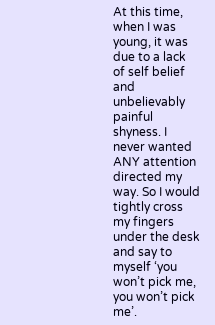At this time, when I was young, it was due to a lack of self belief and unbelievably painful shyness. I never wanted ANY attention directed my way. So I would tightly cross my fingers under the desk and say to myself ‘you won’t pick me, you won’t pick me’.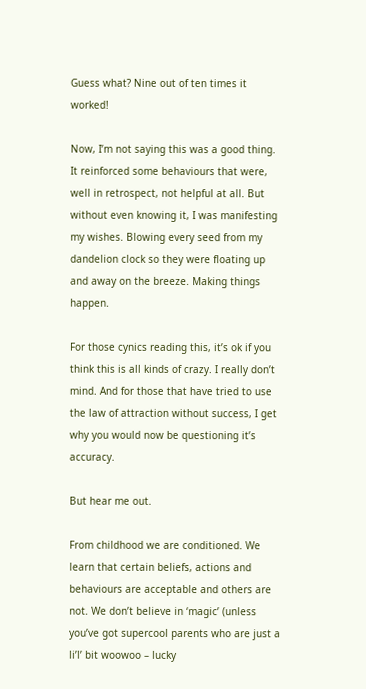Guess what? Nine out of ten times it worked!

Now, I’m not saying this was a good thing. It reinforced some behaviours that were, well in retrospect, not helpful at all. But without even knowing it, I was manifesting my wishes. Blowing every seed from my dandelion clock so they were floating up and away on the breeze. Making things happen.

For those cynics reading this, it’s ok if you think this is all kinds of crazy. I really don’t mind. And for those that have tried to use the law of attraction without success, I get why you would now be questioning it’s accuracy.

But hear me out.

From childhood we are conditioned. We learn that certain beliefs, actions and behaviours are acceptable and others are not. We don’t believe in ‘magic’ (unless you’ve got supercool parents who are just a li’l’ bit woowoo – lucky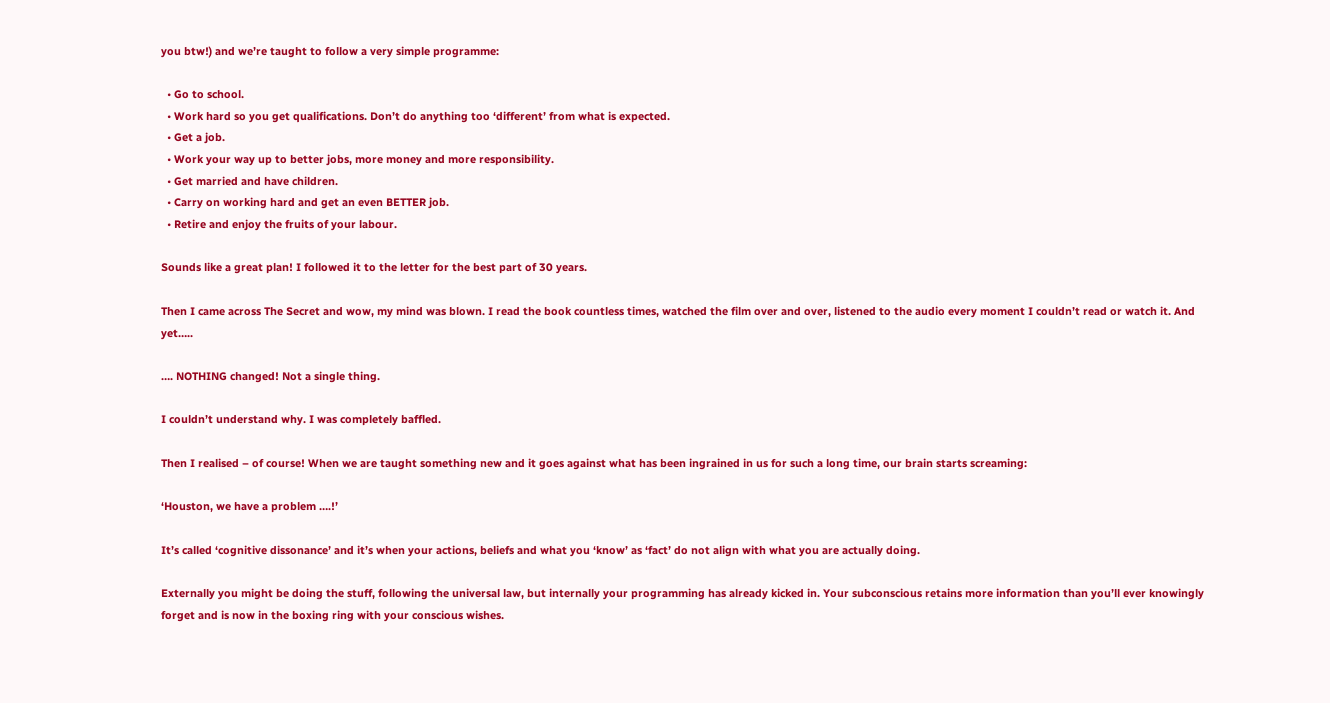you btw!) and we’re taught to follow a very simple programme:

  • Go to school.
  • Work hard so you get qualifications. Don’t do anything too ‘different’ from what is expected.
  • Get a job.
  • Work your way up to better jobs, more money and more responsibility.
  • Get married and have children.
  • Carry on working hard and get an even BETTER job.
  • Retire and enjoy the fruits of your labour.

Sounds like a great plan! I followed it to the letter for the best part of 30 years.

Then I came across The Secret and wow, my mind was blown. I read the book countless times, watched the film over and over, listened to the audio every moment I couldn’t read or watch it. And yet…..

…. NOTHING changed! Not a single thing.

I couldn’t understand why. I was completely baffled.

Then I realised – of course! When we are taught something new and it goes against what has been ingrained in us for such a long time, our brain starts screaming:

‘Houston, we have a problem ….!’

It’s called ‘cognitive dissonance’ and it’s when your actions, beliefs and what you ‘know’ as ‘fact’ do not align with what you are actually doing.

Externally you might be doing the stuff, following the universal law, but internally your programming has already kicked in. Your subconscious retains more information than you’ll ever knowingly forget and is now in the boxing ring with your conscious wishes.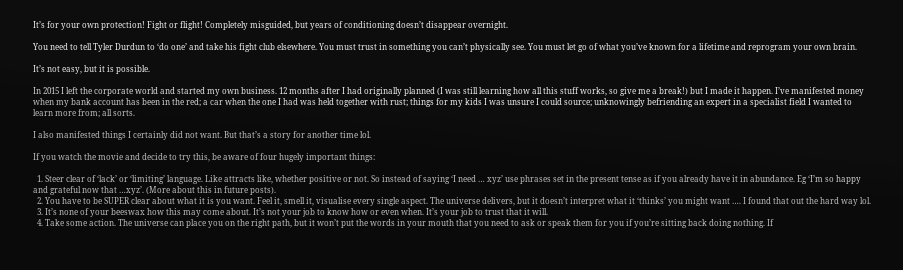It’s for your own protection! Fight or flight! Completely misguided, but years of conditioning doesn’t disappear overnight.

You need to tell Tyler Durdun to ‘do one’ and take his fight club elsewhere. You must trust in something you can’t physically see. You must let go of what you’ve known for a lifetime and reprogram your own brain.

It’s not easy, but it is possible.

In 2015 I left the corporate world and started my own business. 12 months after I had originally planned (I was still learning how all this stuff works, so give me a break!) but I made it happen. I’ve manifested money when my bank account has been in the red; a car when the one I had was held together with rust; things for my kids I was unsure I could source; unknowingly befriending an expert in a specialist field I wanted to learn more from; all sorts.

I also manifested things I certainly did not want. But that’s a story for another time lol.

If you watch the movie and decide to try this, be aware of four hugely important things:

  1. Steer clear of ‘lack’ or ‘limiting’ language. Like attracts like, whether positive or not. So instead of saying ‘I need … xyz’ use phrases set in the present tense as if you already have it in abundance. Eg ‘I’m so happy and grateful now that …xyz’. (More about this in future posts).
  2. You have to be SUPER clear about what it is you want. Feel it, smell it, visualise every single aspect. The universe delivers, but it doesn’t interpret what it ‘thinks’ you might want …. I found that out the hard way lol.
  3. It’s none of your beeswax how this may come about. It’s not your job to know how or even when. It’s your job to trust that it will.
  4. Take some action. The universe can place you on the right path, but it won’t put the words in your mouth that you need to ask or speak them for you if you’re sitting back doing nothing. If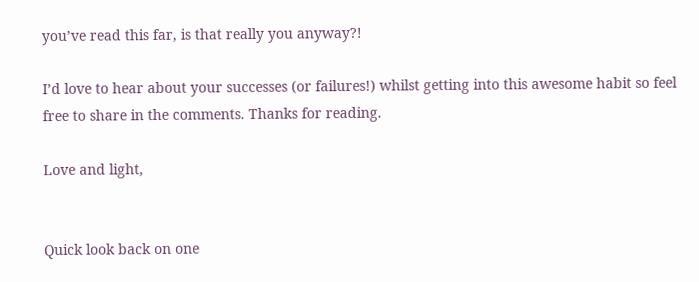you’ve read this far, is that really you anyway?!

I’d love to hear about your successes (or failures!) whilst getting into this awesome habit so feel free to share in the comments. Thanks for reading.

Love and light,


Quick look back on one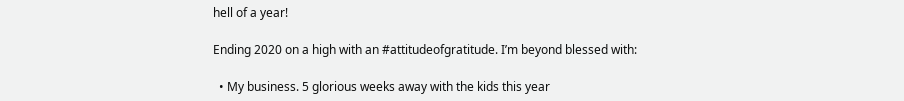hell of a year!

Ending 2020 on a high with an #attitudeofgratitude. I’m beyond blessed with:

  • My business. 5 glorious weeks away with the kids this year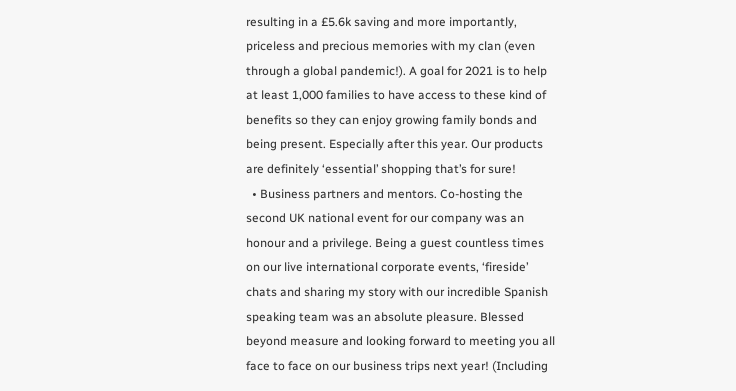resulting in a £5.6k saving and more importantly, priceless and precious memories with my clan (even through a global pandemic!). A goal for 2021 is to help at least 1,000 families to have access to these kind of benefits so they can enjoy growing family bonds and being present. Especially after this year. Our products are definitely ‘essential’ shopping that’s for sure!
  • Business partners and mentors. Co-hosting the second UK national event for our company was an honour and a privilege. Being a guest countless times on our live international corporate events, ‘fireside’ chats and sharing my story with our incredible Spanish speaking team was an absolute pleasure. Blessed beyond measure and looking forward to meeting you all face to face on our business trips next year! (Including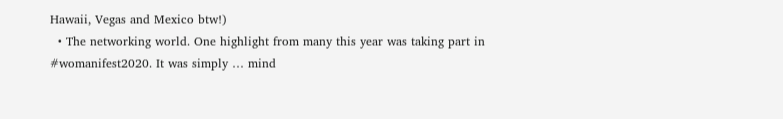Hawaii, Vegas and Mexico btw!)
  • The networking world. One highlight from many this year was taking part in #womanifest2020. It was simply … mind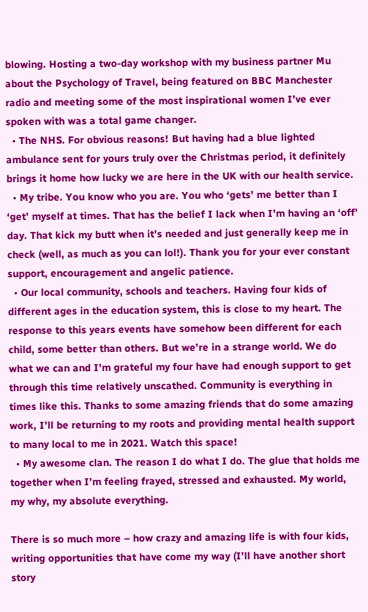blowing. Hosting a two-day workshop with my business partner Mu about the Psychology of Travel, being featured on BBC Manchester radio and meeting some of the most inspirational women I’ve ever spoken with was a total game changer.
  • The NHS. For obvious reasons! But having had a blue lighted ambulance sent for yours truly over the Christmas period, it definitely brings it home how lucky we are here in the UK with our health service.
  • My tribe. You know who you are. You who ‘gets’ me better than I ‘get’ myself at times. That has the belief I lack when I’m having an ‘off’ day. That kick my butt when it’s needed and just generally keep me in check (well, as much as you can lol!). Thank you for your ever constant support, encouragement and angelic patience.
  • Our local community, schools and teachers. Having four kids of different ages in the education system, this is close to my heart. The response to this years events have somehow been different for each child, some better than others. But we’re in a strange world. We do what we can and I’m grateful my four have had enough support to get through this time relatively unscathed. Community is everything in times like this. Thanks to some amazing friends that do some amazing work, I’ll be returning to my roots and providing mental health support to many local to me in 2021. Watch this space!
  • My awesome clan. The reason I do what I do. The glue that holds me together when I’m feeling frayed, stressed and exhausted. My world, my why, my absolute everything.

There is so much more – how crazy and amazing life is with four kids, writing opportunities that have come my way (I’ll have another short story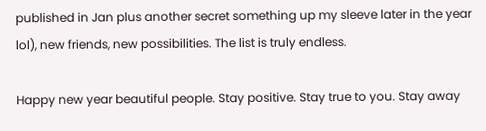published in Jan plus another secret something up my sleeve later in the year lol), new friends, new possibilities. The list is truly endless.

Happy new year beautiful people. Stay positive. Stay true to you. Stay away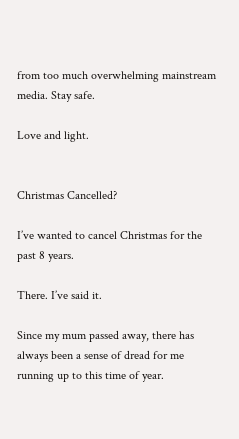from too much overwhelming mainstream media. Stay safe.

Love and light.


Christmas Cancelled?

I’ve wanted to cancel Christmas for the past 8 years.

There. I’ve said it.

Since my mum passed away, there has always been a sense of dread for me running up to this time of year.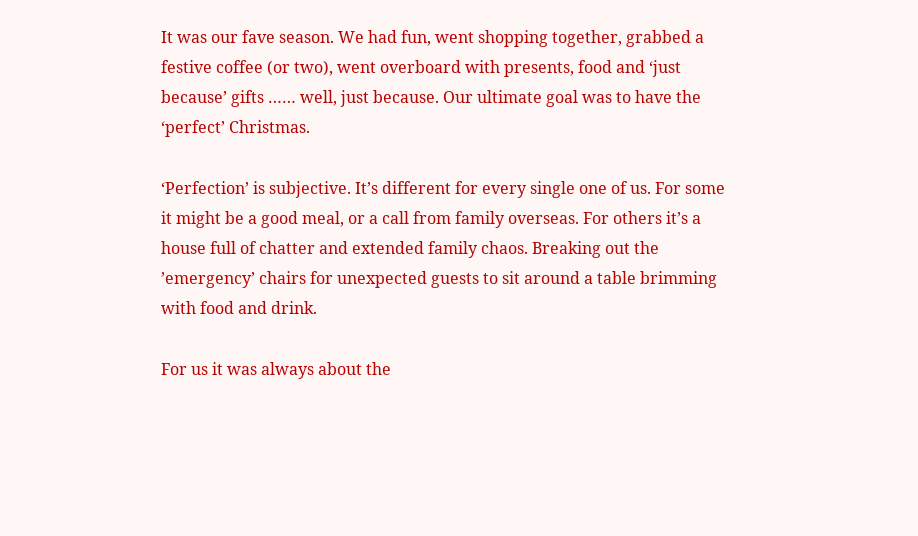It was our fave season. We had fun, went shopping together, grabbed a festive coffee (or two), went overboard with presents, food and ‘just because’ gifts …… well, just because. Our ultimate goal was to have the ‘perfect’ Christmas.

‘Perfection’ is subjective. It’s different for every single one of us. For some it might be a good meal, or a call from family overseas. For others it’s a house full of chatter and extended family chaos. Breaking out the ’emergency’ chairs for unexpected guests to sit around a table brimming with food and drink.

For us it was always about the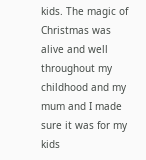kids. The magic of Christmas was alive and well throughout my childhood and my mum and I made sure it was for my kids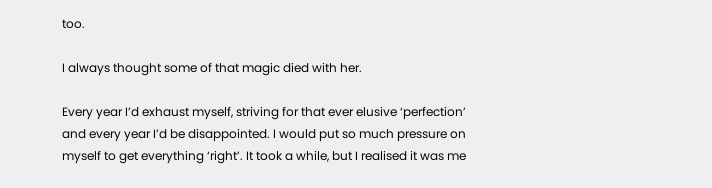too.

I always thought some of that magic died with her.

Every year I’d exhaust myself, striving for that ever elusive ‘perfection’ and every year I’d be disappointed. I would put so much pressure on myself to get everything ‘right’. It took a while, but I realised it was me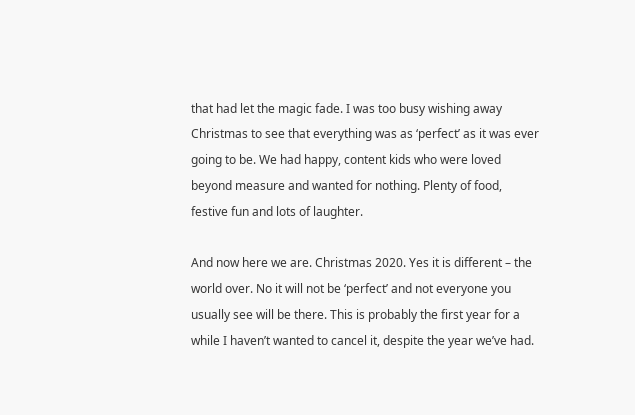that had let the magic fade. I was too busy wishing away Christmas to see that everything was as ‘perfect’ as it was ever going to be. We had happy, content kids who were loved beyond measure and wanted for nothing. Plenty of food, festive fun and lots of laughter.

And now here we are. Christmas 2020. Yes it is different – the world over. No it will not be ‘perfect’ and not everyone you usually see will be there. This is probably the first year for a while I haven’t wanted to cancel it, despite the year we’ve had.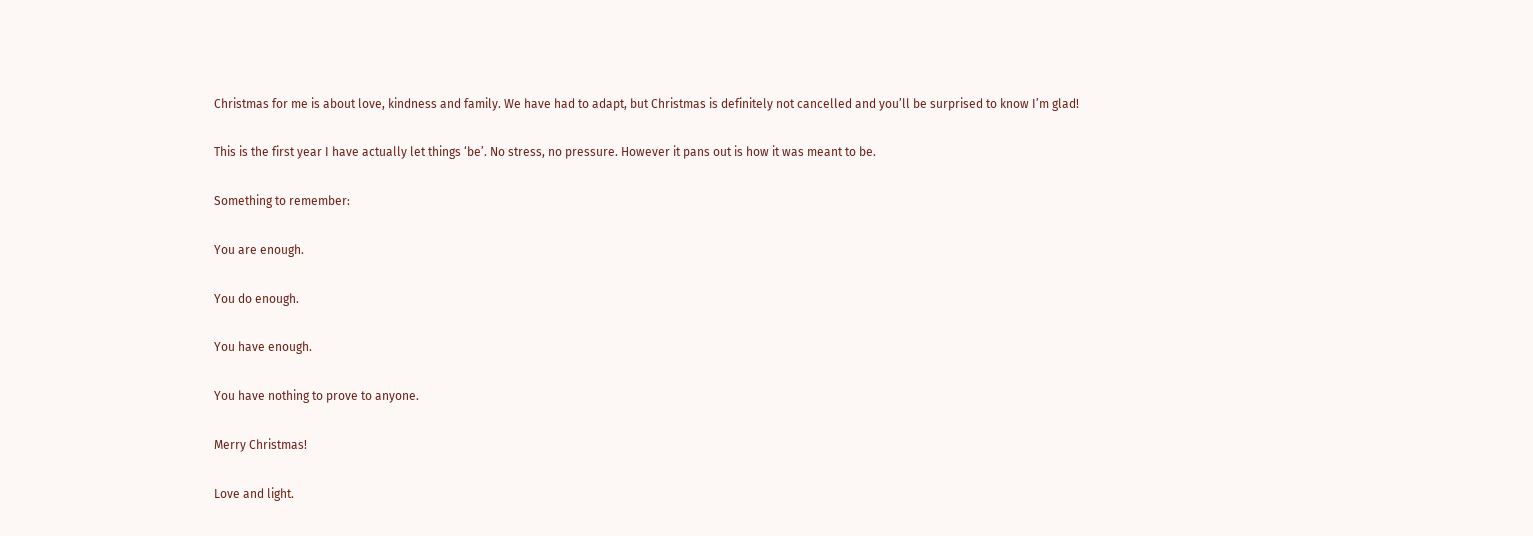Christmas for me is about love, kindness and family. We have had to adapt, but Christmas is definitely not cancelled and you’ll be surprised to know I’m glad!

This is the first year I have actually let things ‘be’. No stress, no pressure. However it pans out is how it was meant to be.

Something to remember:

You are enough.

You do enough.

You have enough.

You have nothing to prove to anyone.

Merry Christmas!

Love and light.